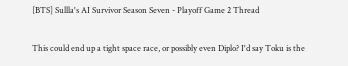[BTS] Sullla's AI Survivor Season Seven - Playoff Game 2 Thread

This could end up a tight space race, or possibly even Diplo? I'd say Toku is the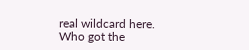real wildcard here.
Who got the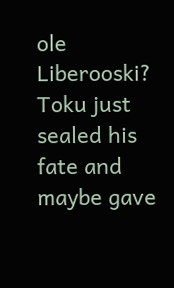ole Liberooski?
Toku just sealed his fate and maybe gave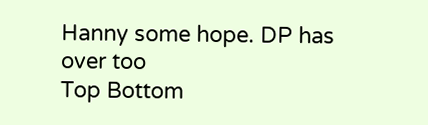Hanny some hope. DP has over too
Top Bottom